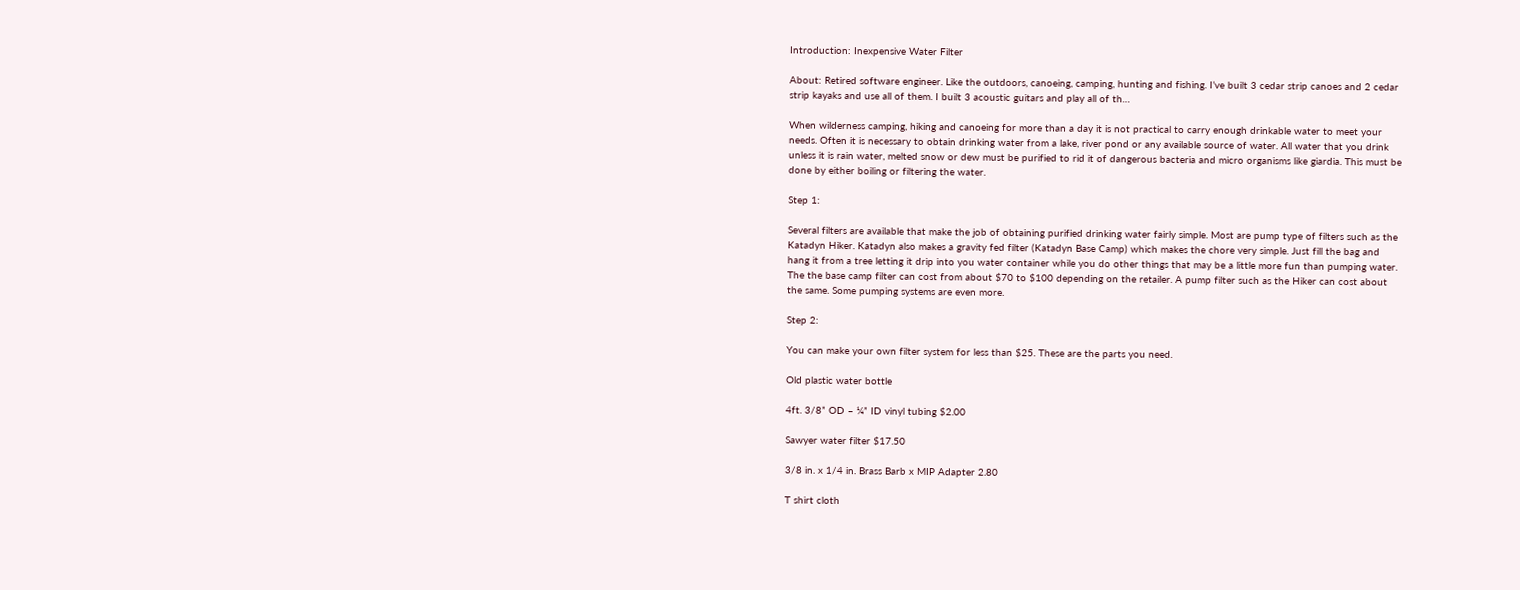Introduction: Inexpensive Water Filter

About: Retired software engineer. Like the outdoors, canoeing, camping, hunting and fishing. I’ve built 3 cedar strip canoes and 2 cedar strip kayaks and use all of them. I built 3 acoustic guitars and play all of th…

When wilderness camping, hiking and canoeing for more than a day it is not practical to carry enough drinkable water to meet your needs. Often it is necessary to obtain drinking water from a lake, river pond or any available source of water. All water that you drink unless it is rain water, melted snow or dew must be purified to rid it of dangerous bacteria and micro organisms like giardia. This must be done by either boiling or filtering the water.

Step 1:

Several filters are available that make the job of obtaining purified drinking water fairly simple. Most are pump type of filters such as the Katadyn Hiker. Katadyn also makes a gravity fed filter (Katadyn Base Camp) which makes the chore very simple. Just fill the bag and hang it from a tree letting it drip into you water container while you do other things that may be a little more fun than pumping water. The the base camp filter can cost from about $70 to $100 depending on the retailer. A pump filter such as the Hiker can cost about the same. Some pumping systems are even more.

Step 2:

You can make your own filter system for less than $25. These are the parts you need.

Old plastic water bottle

4ft. 3/8” OD – ¼” ID vinyl tubing $2.00

Sawyer water filter $17.50

3/8 in. x 1/4 in. Brass Barb x MIP Adapter 2.80

T shirt cloth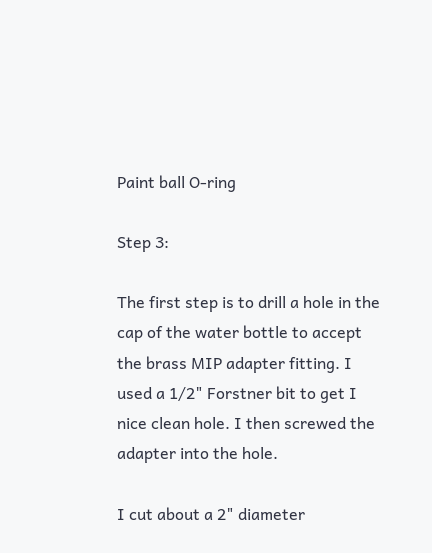Paint ball O-ring

Step 3:

The first step is to drill a hole in the cap of the water bottle to accept the brass MIP adapter fitting. I used a 1/2" Forstner bit to get I nice clean hole. I then screwed the adapter into the hole.

I cut about a 2" diameter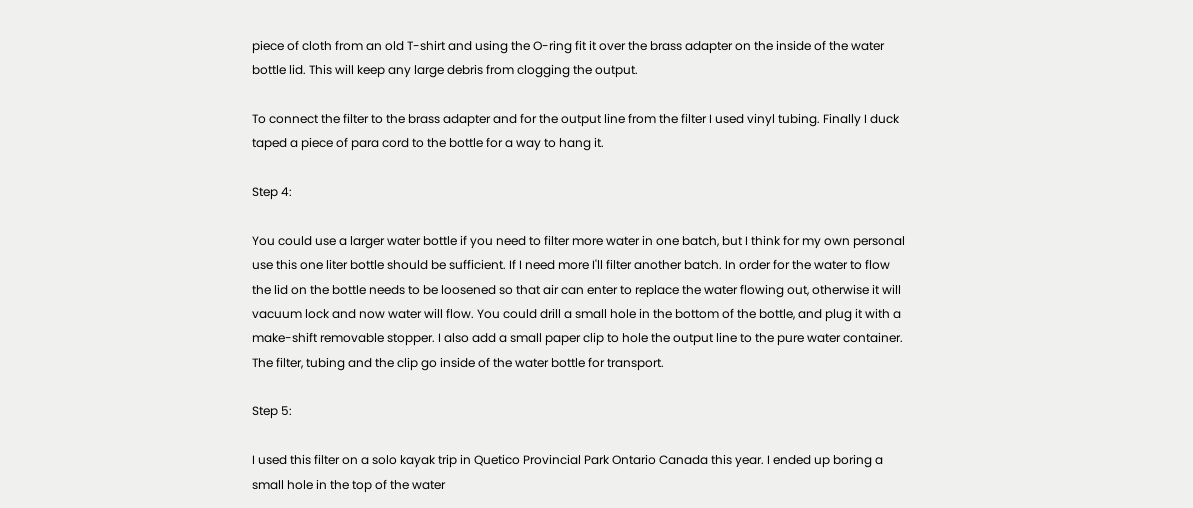piece of cloth from an old T-shirt and using the O-ring fit it over the brass adapter on the inside of the water bottle lid. This will keep any large debris from clogging the output.

To connect the filter to the brass adapter and for the output line from the filter I used vinyl tubing. Finally I duck taped a piece of para cord to the bottle for a way to hang it.

Step 4:

You could use a larger water bottle if you need to filter more water in one batch, but I think for my own personal use this one liter bottle should be sufficient. If I need more I'll filter another batch. In order for the water to flow the lid on the bottle needs to be loosened so that air can enter to replace the water flowing out, otherwise it will vacuum lock and now water will flow. You could drill a small hole in the bottom of the bottle, and plug it with a make-shift removable stopper. I also add a small paper clip to hole the output line to the pure water container. The filter, tubing and the clip go inside of the water bottle for transport.

Step 5:

I used this filter on a solo kayak trip in Quetico Provincial Park Ontario Canada this year. I ended up boring a small hole in the top of the water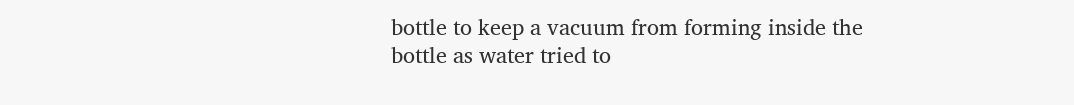bottle to keep a vacuum from forming inside the bottle as water tried to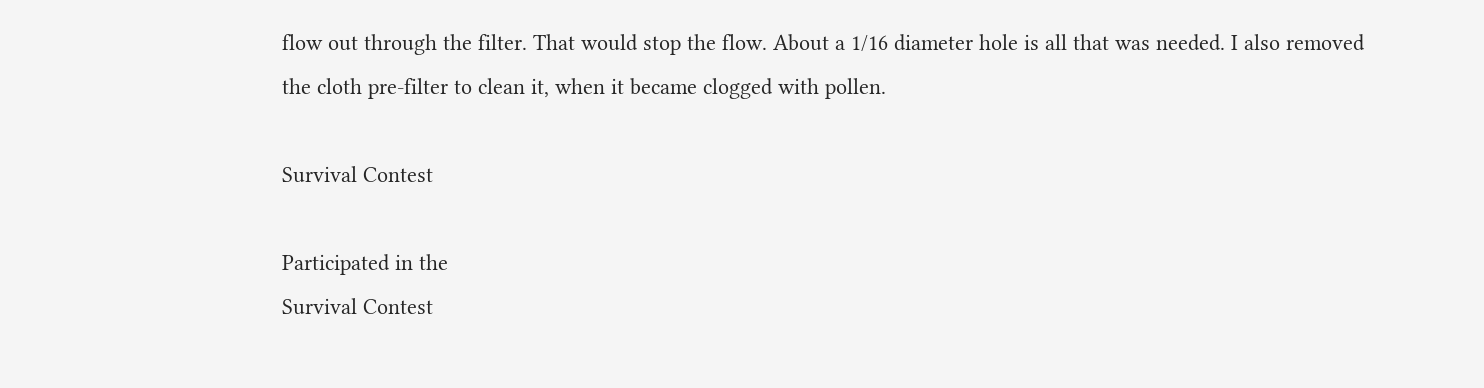flow out through the filter. That would stop the flow. About a 1/16 diameter hole is all that was needed. I also removed the cloth pre-filter to clean it, when it became clogged with pollen.

Survival Contest

Participated in the
Survival Contest